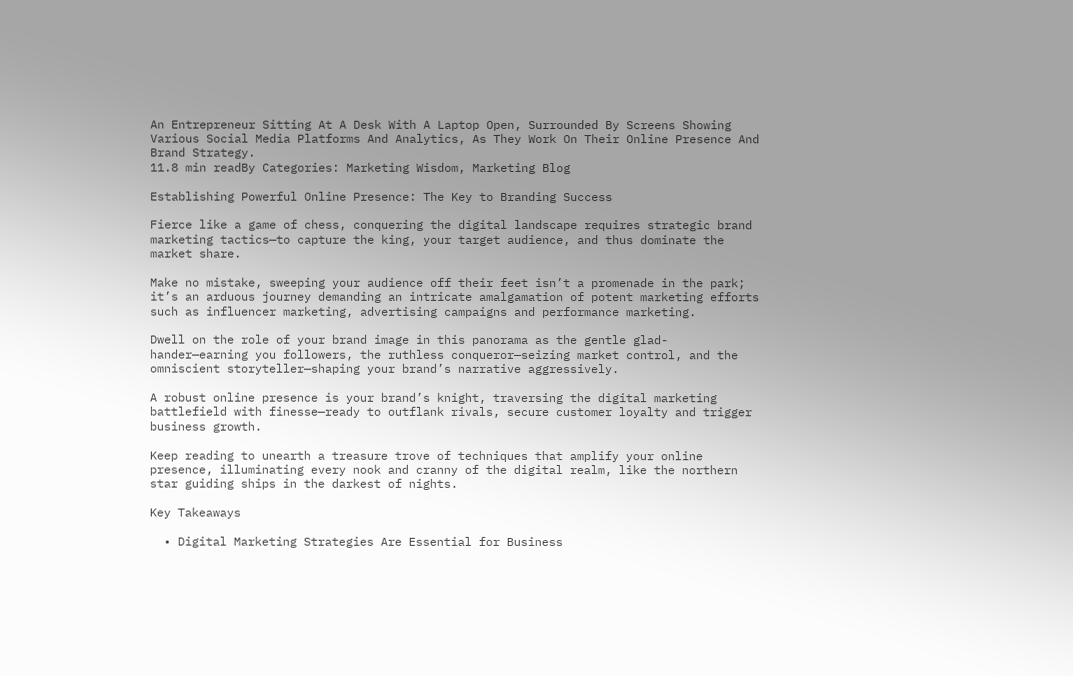An Entrepreneur Sitting At A Desk With A Laptop Open, Surrounded By Screens Showing Various Social Media Platforms And Analytics, As They Work On Their Online Presence And Brand Strategy.
11.8 min readBy Categories: Marketing Wisdom, Marketing Blog

Establishing Powerful Online Presence: The Key to Branding Success

Fierce like a game of chess, conquering the digital landscape requires strategic brand marketing tactics—to capture the king, your target audience, and thus dominate the market share.

Make no mistake, sweeping your audience off their feet isn’t a promenade in the park; it’s an arduous journey demanding an intricate amalgamation of potent marketing efforts such as influencer marketing, advertising campaigns and performance marketing.

Dwell on the role of your brand image in this panorama as the gentle glad-hander—earning you followers, the ruthless conqueror—seizing market control, and the omniscient storyteller—shaping your brand’s narrative aggressively.

A robust online presence is your brand’s knight, traversing the digital marketing battlefield with finesse—ready to outflank rivals, secure customer loyalty and trigger business growth.

Keep reading to unearth a treasure trove of techniques that amplify your online presence, illuminating every nook and cranny of the digital realm, like the northern star guiding ships in the darkest of nights.

Key Takeaways

  • Digital Marketing Strategies Are Essential for Business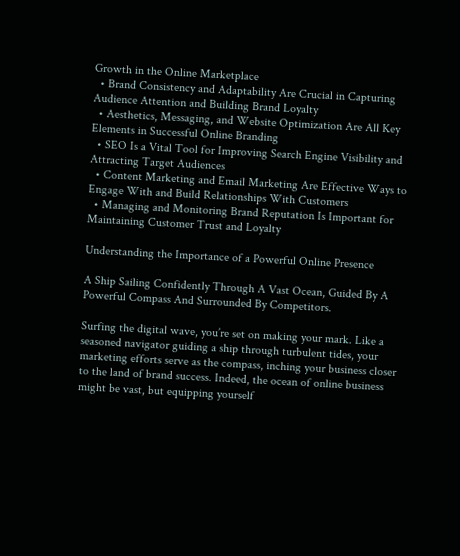Growth in the Online Marketplace
  • Brand Consistency and Adaptability Are Crucial in Capturing Audience Attention and Building Brand Loyalty
  • Aesthetics, Messaging, and Website Optimization Are All Key Elements in Successful Online Branding
  • SEO Is a Vital Tool for Improving Search Engine Visibility and Attracting Target Audiences
  • Content Marketing and Email Marketing Are Effective Ways to Engage With and Build Relationships With Customers
  • Managing and Monitoring Brand Reputation Is Important for Maintaining Customer Trust and Loyalty

Understanding the Importance of a Powerful Online Presence

A Ship Sailing Confidently Through A Vast Ocean, Guided By A Powerful Compass And Surrounded By Competitors.

Surfing the digital wave, you’re set on making your mark. Like a seasoned navigator guiding a ship through turbulent tides, your marketing efforts serve as the compass, inching your business closer to the land of brand success. Indeed, the ocean of online business might be vast, but equipping yourself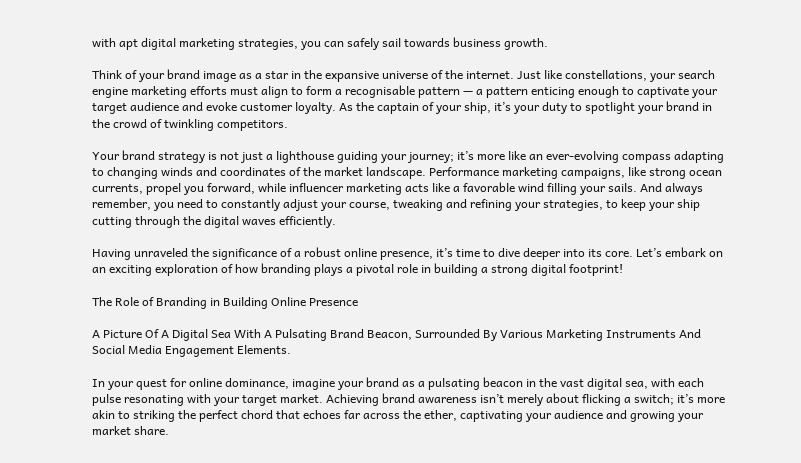with apt digital marketing strategies, you can safely sail towards business growth.

Think of your brand image as a star in the expansive universe of the internet. Just like constellations, your search engine marketing efforts must align to form a recognisable pattern — a pattern enticing enough to captivate your target audience and evoke customer loyalty. As the captain of your ship, it’s your duty to spotlight your brand in the crowd of twinkling competitors.

Your brand strategy is not just a lighthouse guiding your journey; it’s more like an ever-evolving compass adapting to changing winds and coordinates of the market landscape. Performance marketing campaigns, like strong ocean currents, propel you forward, while influencer marketing acts like a favorable wind filling your sails. And always remember, you need to constantly adjust your course, tweaking and refining your strategies, to keep your ship cutting through the digital waves efficiently.

Having unraveled the significance of a robust online presence, it’s time to dive deeper into its core. Let’s embark on an exciting exploration of how branding plays a pivotal role in building a strong digital footprint!

The Role of Branding in Building Online Presence

A Picture Of A Digital Sea With A Pulsating Brand Beacon, Surrounded By Various Marketing Instruments And Social Media Engagement Elements.

In your quest for online dominance, imagine your brand as a pulsating beacon in the vast digital sea, with each pulse resonating with your target market. Achieving brand awareness isn’t merely about flicking a switch; it’s more akin to striking the perfect chord that echoes far across the ether, captivating your audience and growing your market share.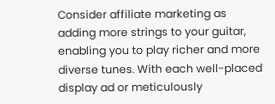Consider affiliate marketing as adding more strings to your guitar, enabling you to play richer and more diverse tunes. With each well-placed display ad or meticulously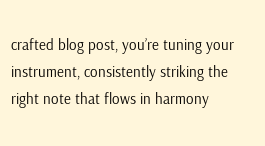crafted blog post, you’re tuning your instrument, consistently striking the right note that flows in harmony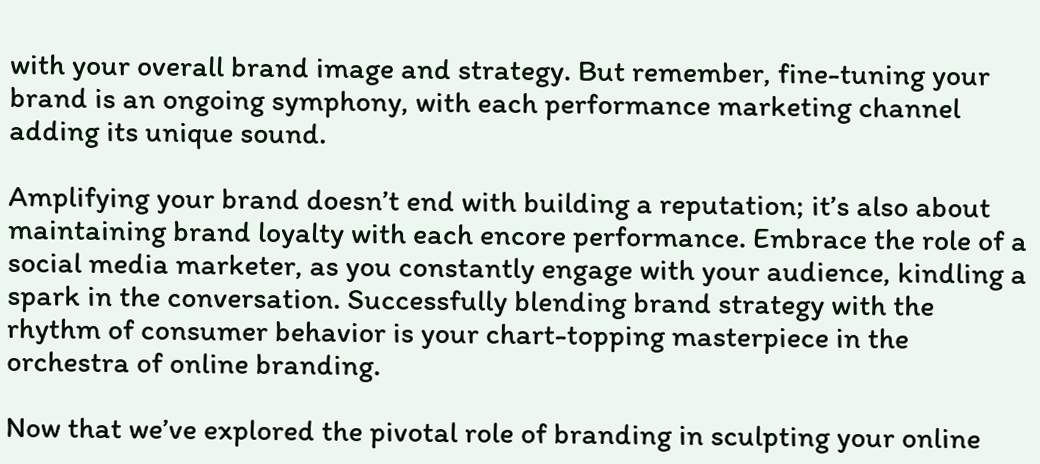with your overall brand image and strategy. But remember, fine-tuning your brand is an ongoing symphony, with each performance marketing channel adding its unique sound.

Amplifying your brand doesn’t end with building a reputation; it’s also about maintaining brand loyalty with each encore performance. Embrace the role of a social media marketer, as you constantly engage with your audience, kindling a spark in the conversation. Successfully blending brand strategy with the rhythm of consumer behavior is your chart-topping masterpiece in the orchestra of online branding.

Now that we’ve explored the pivotal role of branding in sculpting your online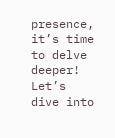presence, it’s time to delve deeper! Let’s dive into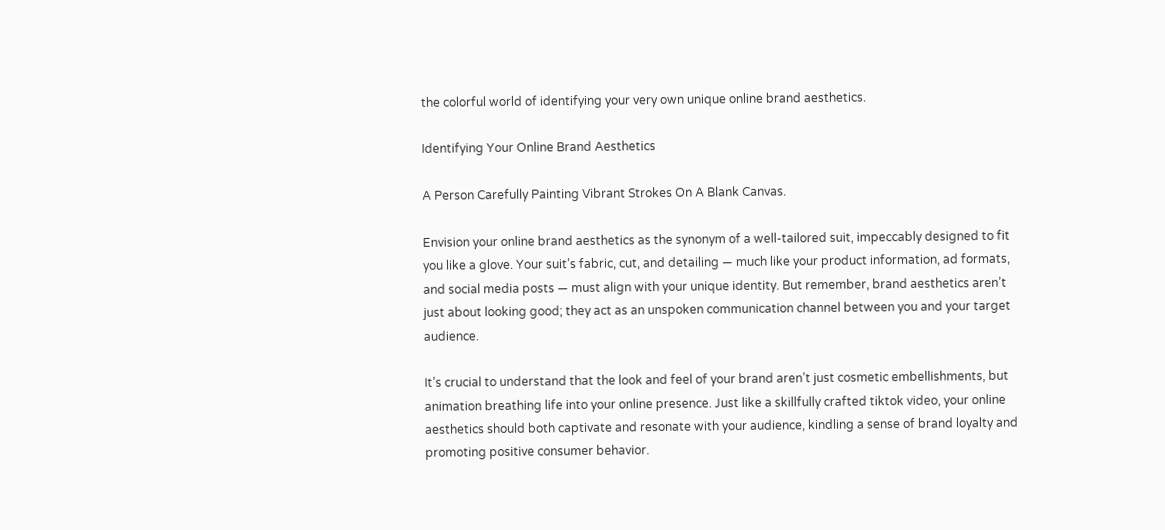the colorful world of identifying your very own unique online brand aesthetics.

Identifying Your Online Brand Aesthetics

A Person Carefully Painting Vibrant Strokes On A Blank Canvas.

Envision your online brand aesthetics as the synonym of a well-tailored suit, impeccably designed to fit you like a glove. Your suit’s fabric, cut, and detailing — much like your product information, ad formats, and social media posts — must align with your unique identity. But remember, brand aesthetics aren’t just about looking good; they act as an unspoken communication channel between you and your target audience.

It’s crucial to understand that the look and feel of your brand aren’t just cosmetic embellishments, but animation breathing life into your online presence. Just like a skillfully crafted tiktok video, your online aesthetics should both captivate and resonate with your audience, kindling a sense of brand loyalty and promoting positive consumer behavior.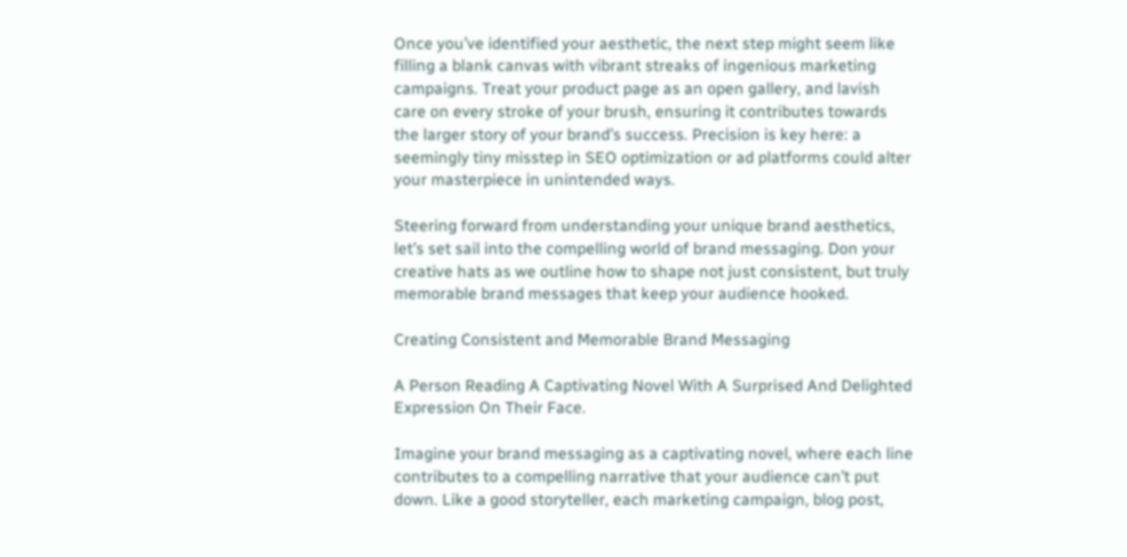Once you’ve identified your aesthetic, the next step might seem like filling a blank canvas with vibrant streaks of ingenious marketing campaigns. Treat your product page as an open gallery, and lavish care on every stroke of your brush, ensuring it contributes towards the larger story of your brand’s success. Precision is key here: a seemingly tiny misstep in SEO optimization or ad platforms could alter your masterpiece in unintended ways.

Steering forward from understanding your unique brand aesthetics, let’s set sail into the compelling world of brand messaging. Don your creative hats as we outline how to shape not just consistent, but truly memorable brand messages that keep your audience hooked.

Creating Consistent and Memorable Brand Messaging

A Person Reading A Captivating Novel With A Surprised And Delighted Expression On Their Face.

Imagine your brand messaging as a captivating novel, where each line contributes to a compelling narrative that your audience can’t put down. Like a good storyteller, each marketing campaign, blog post,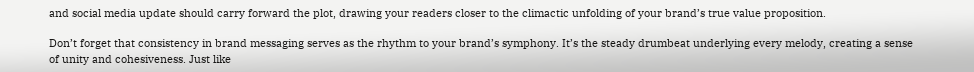and social media update should carry forward the plot, drawing your readers closer to the climactic unfolding of your brand’s true value proposition.

Don’t forget that consistency in brand messaging serves as the rhythm to your brand’s symphony. It’s the steady drumbeat underlying every melody, creating a sense of unity and cohesiveness. Just like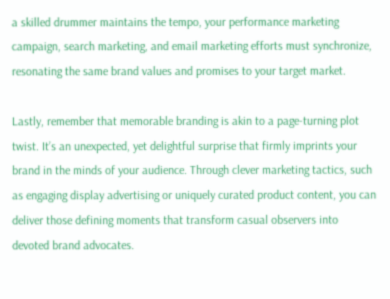a skilled drummer maintains the tempo, your performance marketing campaign, search marketing, and email marketing efforts must synchronize, resonating the same brand values and promises to your target market.

Lastly, remember that memorable branding is akin to a page-turning plot twist. It’s an unexpected, yet delightful surprise that firmly imprints your brand in the minds of your audience. Through clever marketing tactics, such as engaging display advertising or uniquely curated product content, you can deliver those defining moments that transform casual observers into devoted brand advocates.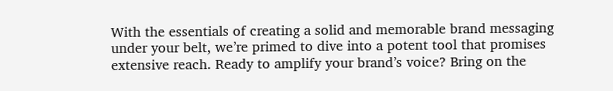With the essentials of creating a solid and memorable brand messaging under your belt, we’re primed to dive into a potent tool that promises extensive reach. Ready to amplify your brand’s voice? Bring on the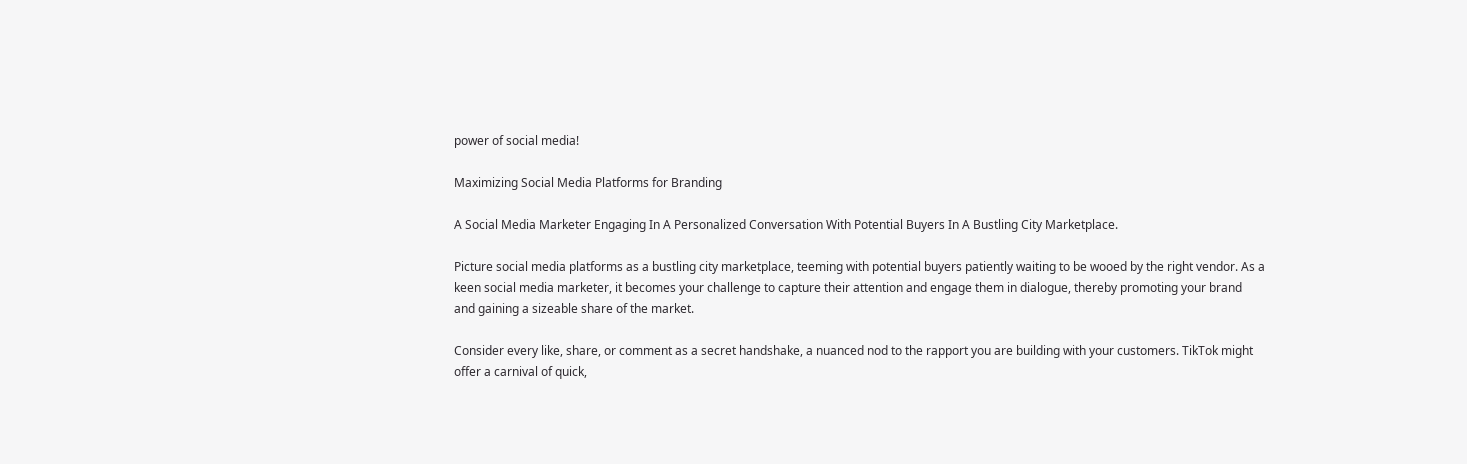power of social media!

Maximizing Social Media Platforms for Branding

A Social Media Marketer Engaging In A Personalized Conversation With Potential Buyers In A Bustling City Marketplace.

Picture social media platforms as a bustling city marketplace, teeming with potential buyers patiently waiting to be wooed by the right vendor. As a keen social media marketer, it becomes your challenge to capture their attention and engage them in dialogue, thereby promoting your brand and gaining a sizeable share of the market.

Consider every like, share, or comment as a secret handshake, a nuanced nod to the rapport you are building with your customers. TikTok might offer a carnival of quick,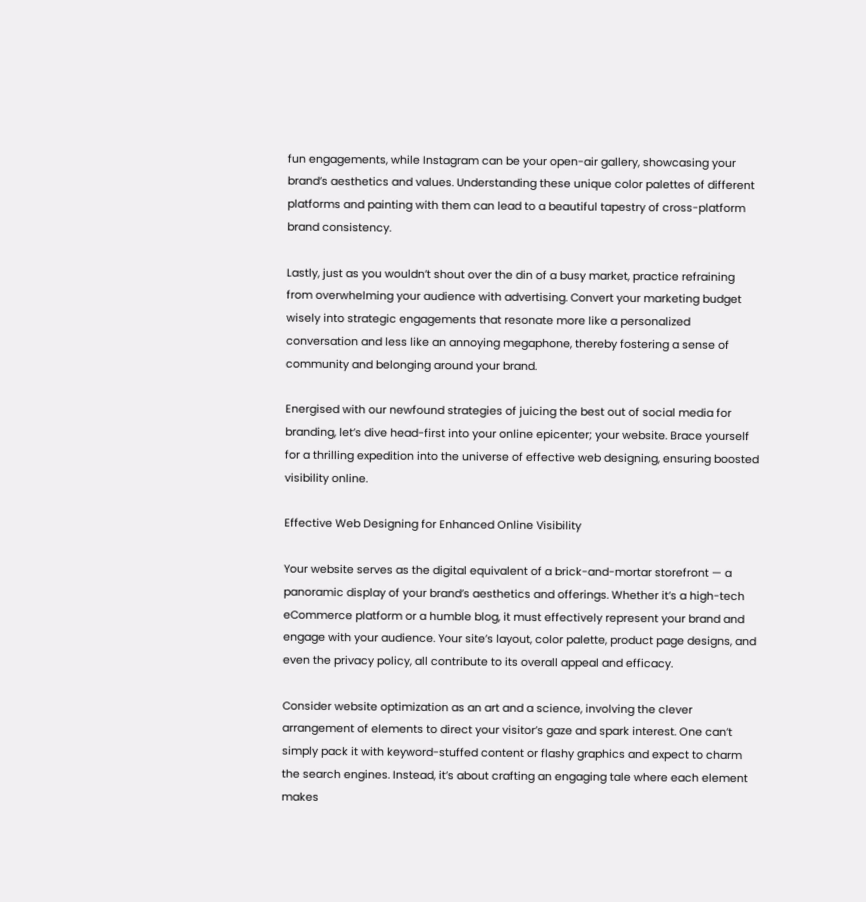fun engagements, while Instagram can be your open-air gallery, showcasing your brand’s aesthetics and values. Understanding these unique color palettes of different platforms and painting with them can lead to a beautiful tapestry of cross-platform brand consistency.

Lastly, just as you wouldn’t shout over the din of a busy market, practice refraining from overwhelming your audience with advertising. Convert your marketing budget wisely into strategic engagements that resonate more like a personalized conversation and less like an annoying megaphone, thereby fostering a sense of community and belonging around your brand.

Energised with our newfound strategies of juicing the best out of social media for branding, let’s dive head-first into your online epicenter; your website. Brace yourself for a thrilling expedition into the universe of effective web designing, ensuring boosted visibility online.

Effective Web Designing for Enhanced Online Visibility

Your website serves as the digital equivalent of a brick-and-mortar storefront — a panoramic display of your brand’s aesthetics and offerings. Whether it’s a high-tech eCommerce platform or a humble blog, it must effectively represent your brand and engage with your audience. Your site’s layout, color palette, product page designs, and even the privacy policy, all contribute to its overall appeal and efficacy.

Consider website optimization as an art and a science, involving the clever arrangement of elements to direct your visitor’s gaze and spark interest. One can’t simply pack it with keyword-stuffed content or flashy graphics and expect to charm the search engines. Instead, it’s about crafting an engaging tale where each element makes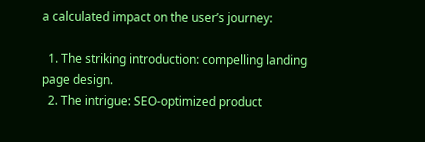a calculated impact on the user’s journey:

  1. The striking introduction: compelling landing page design.
  2. The intrigue: SEO-optimized product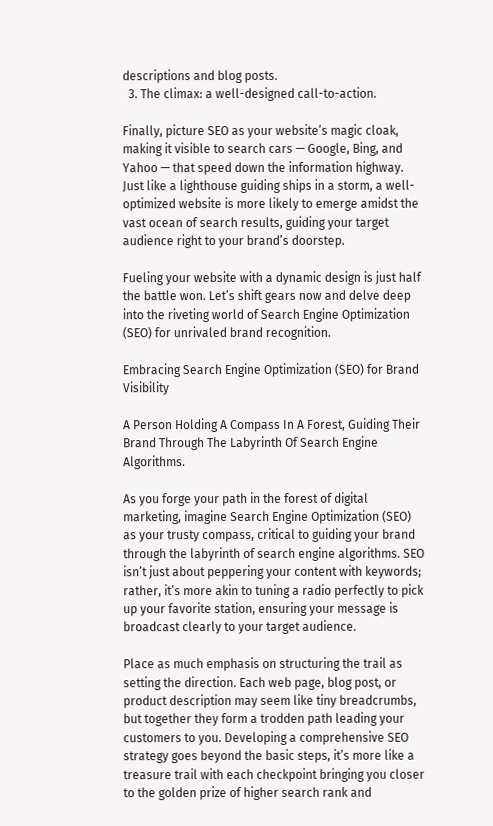descriptions and blog posts.
  3. The climax: a well-designed call-to-action.

Finally, picture SEO as your website’s magic cloak, making it visible to search cars — Google, Bing, and Yahoo — that speed down the information highway. Just like a lighthouse guiding ships in a storm, a well-optimized website is more likely to emerge amidst the vast ocean of search results, guiding your target audience right to your brand’s doorstep.

Fueling your website with a dynamic design is just half the battle won. Let’s shift gears now and delve deep into the riveting world of Search Engine Optimization (SEO) for unrivaled brand recognition.

Embracing Search Engine Optimization (SEO) for Brand Visibility

A Person Holding A Compass In A Forest, Guiding Their Brand Through The Labyrinth Of Search Engine Algorithms.

As you forge your path in the forest of digital marketing, imagine Search Engine Optimization (SEO) as your trusty compass, critical to guiding your brand through the labyrinth of search engine algorithms. SEO isn’t just about peppering your content with keywords; rather, it’s more akin to tuning a radio perfectly to pick up your favorite station, ensuring your message is broadcast clearly to your target audience.

Place as much emphasis on structuring the trail as setting the direction. Each web page, blog post, or product description may seem like tiny breadcrumbs, but together they form a trodden path leading your customers to you. Developing a comprehensive SEO strategy goes beyond the basic steps, it’s more like a treasure trail with each checkpoint bringing you closer to the golden prize of higher search rank and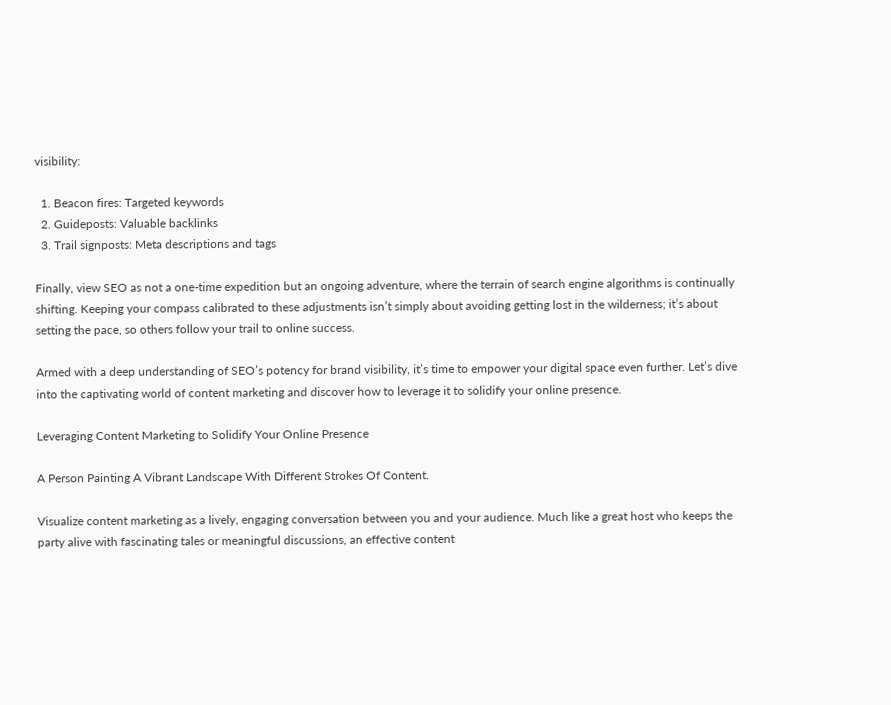visibility:

  1. Beacon fires: Targeted keywords
  2. Guideposts: Valuable backlinks
  3. Trail signposts: Meta descriptions and tags

Finally, view SEO as not a one-time expedition but an ongoing adventure, where the terrain of search engine algorithms is continually shifting. Keeping your compass calibrated to these adjustments isn’t simply about avoiding getting lost in the wilderness; it’s about setting the pace, so others follow your trail to online success.

Armed with a deep understanding of SEO’s potency for brand visibility, it’s time to empower your digital space even further. Let’s dive into the captivating world of content marketing and discover how to leverage it to solidify your online presence.

Leveraging Content Marketing to Solidify Your Online Presence

A Person Painting A Vibrant Landscape With Different Strokes Of Content.

Visualize content marketing as a lively, engaging conversation between you and your audience. Much like a great host who keeps the party alive with fascinating tales or meaningful discussions, an effective content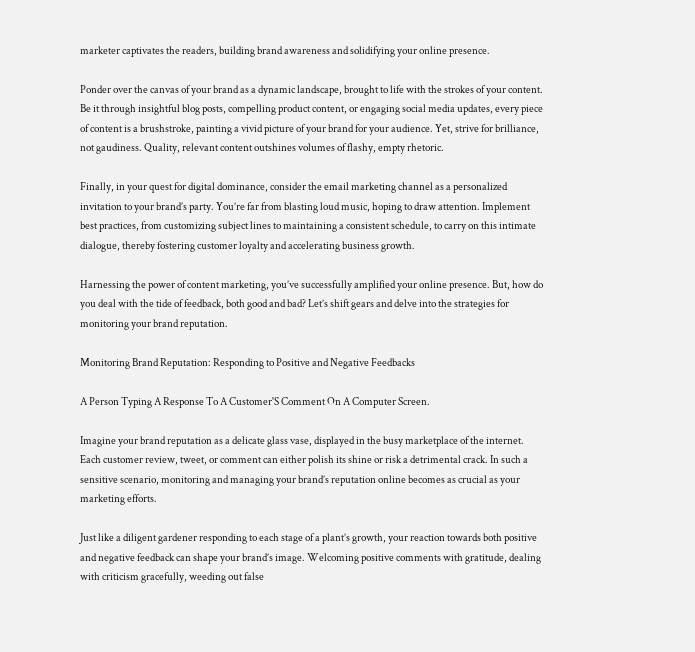marketer captivates the readers, building brand awareness and solidifying your online presence.

Ponder over the canvas of your brand as a dynamic landscape, brought to life with the strokes of your content. Be it through insightful blog posts, compelling product content, or engaging social media updates, every piece of content is a brushstroke, painting a vivid picture of your brand for your audience. Yet, strive for brilliance, not gaudiness. Quality, relevant content outshines volumes of flashy, empty rhetoric.

Finally, in your quest for digital dominance, consider the email marketing channel as a personalized invitation to your brand’s party. You’re far from blasting loud music, hoping to draw attention. Implement best practices, from customizing subject lines to maintaining a consistent schedule, to carry on this intimate dialogue, thereby fostering customer loyalty and accelerating business growth.

Harnessing the power of content marketing, you’ve successfully amplified your online presence. But, how do you deal with the tide of feedback, both good and bad? Let’s shift gears and delve into the strategies for monitoring your brand reputation.

Monitoring Brand Reputation: Responding to Positive and Negative Feedbacks

A Person Typing A Response To A Customer'S Comment On A Computer Screen.

Imagine your brand reputation as a delicate glass vase, displayed in the busy marketplace of the internet. Each customer review, tweet, or comment can either polish its shine or risk a detrimental crack. In such a sensitive scenario, monitoring and managing your brand’s reputation online becomes as crucial as your marketing efforts.

Just like a diligent gardener responding to each stage of a plant’s growth, your reaction towards both positive and negative feedback can shape your brand’s image. Welcoming positive comments with gratitude, dealing with criticism gracefully, weeding out false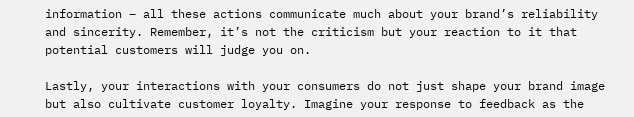information – all these actions communicate much about your brand’s reliability and sincerity. Remember, it’s not the criticism but your reaction to it that potential customers will judge you on.

Lastly, your interactions with your consumers do not just shape your brand image but also cultivate customer loyalty. Imagine your response to feedback as the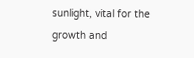sunlight, vital for the growth and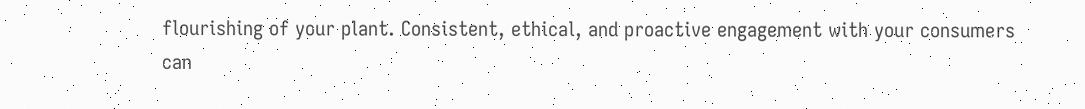flourishing of your plant. Consistent, ethical, and proactive engagement with your consumers can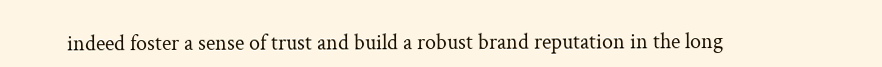indeed foster a sense of trust and build a robust brand reputation in the long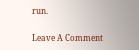run.

Leave A Comment